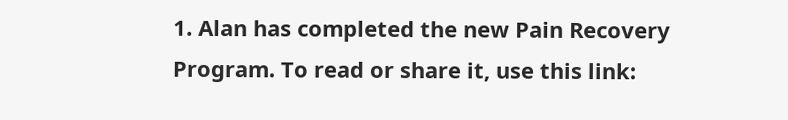1. Alan has completed the new Pain Recovery Program. To read or share it, use this link: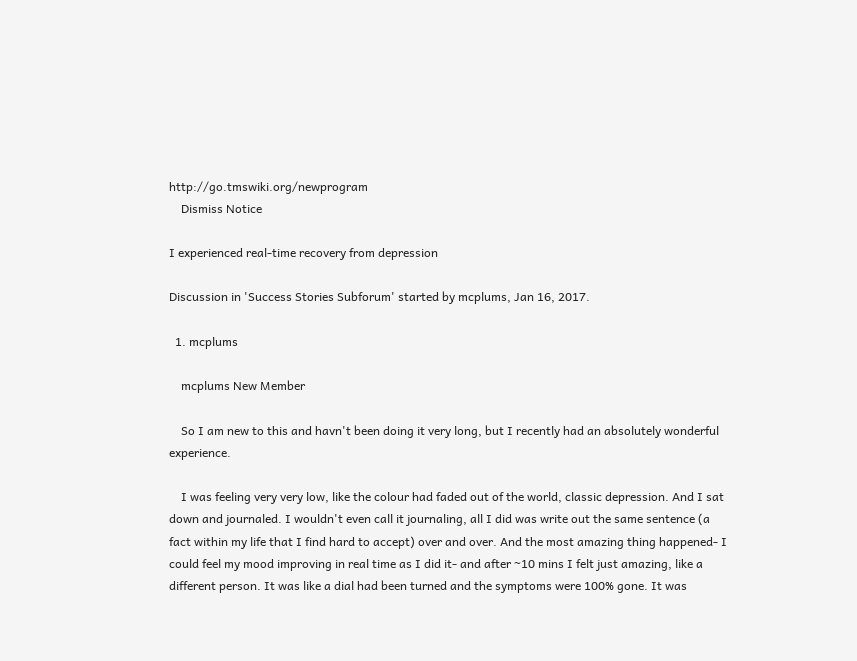http://go.tmswiki.org/newprogram
    Dismiss Notice

I experienced real-time recovery from depression

Discussion in 'Success Stories Subforum' started by mcplums, Jan 16, 2017.

  1. mcplums

    mcplums New Member

    So I am new to this and havn't been doing it very long, but I recently had an absolutely wonderful experience.

    I was feeling very very low, like the colour had faded out of the world, classic depression. And I sat down and journaled. I wouldn't even call it journaling, all I did was write out the same sentence (a fact within my life that I find hard to accept) over and over. And the most amazing thing happened- I could feel my mood improving in real time as I did it- and after ~10 mins I felt just amazing, like a different person. It was like a dial had been turned and the symptoms were 100% gone. It was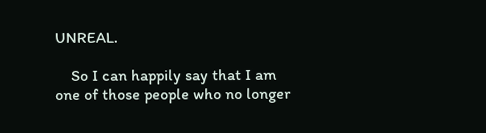UNREAL.

    So I can happily say that I am one of those people who no longer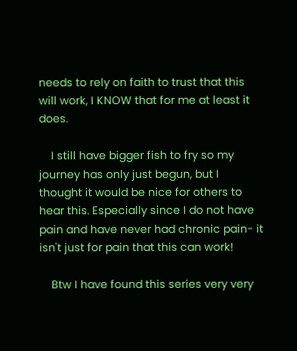needs to rely on faith to trust that this will work, I KNOW that for me at least it does.

    I still have bigger fish to fry so my journey has only just begun, but I thought it would be nice for others to hear this. Especially since I do not have pain and have never had chronic pain- it isn't just for pain that this can work!

    Btw I have found this series very very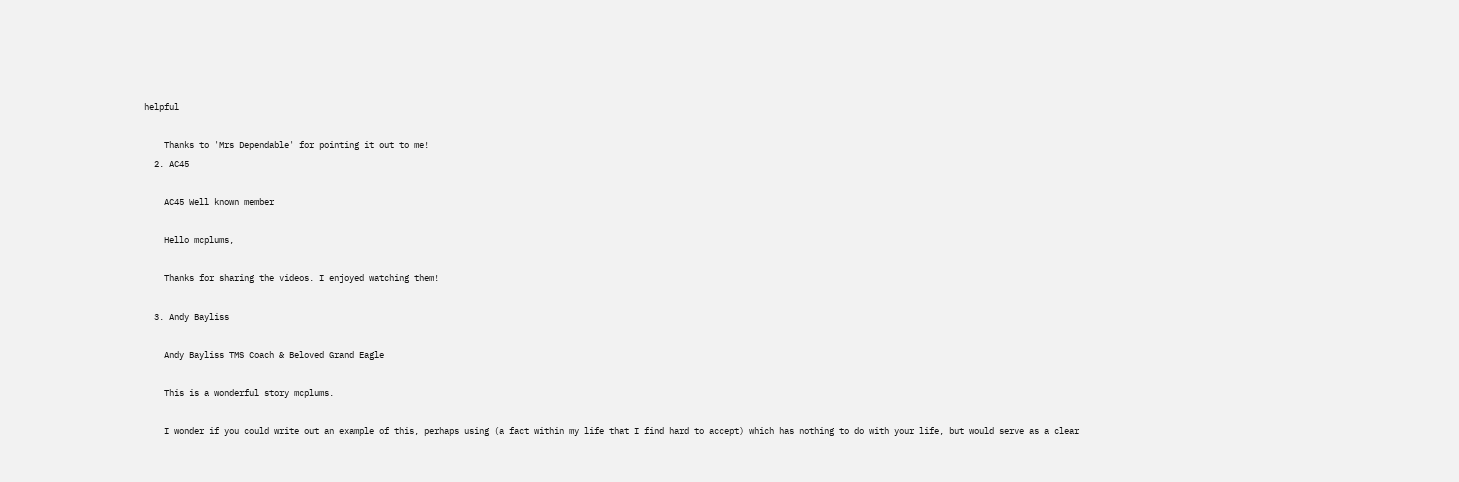helpful

    Thanks to 'Mrs Dependable' for pointing it out to me!
  2. AC45

    AC45 Well known member

    Hello mcplums,

    Thanks for sharing the videos. I enjoyed watching them!

  3. Andy Bayliss

    Andy Bayliss TMS Coach & Beloved Grand Eagle

    This is a wonderful story mcplums.

    I wonder if you could write out an example of this, perhaps using (a fact within my life that I find hard to accept) which has nothing to do with your life, but would serve as a clear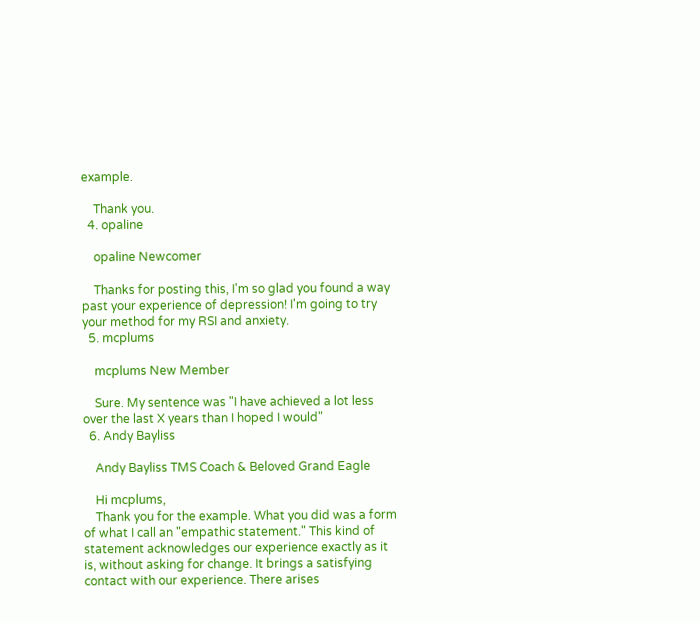example.

    Thank you.
  4. opaline

    opaline Newcomer

    Thanks for posting this, I'm so glad you found a way past your experience of depression! I'm going to try your method for my RSI and anxiety.
  5. mcplums

    mcplums New Member

    Sure. My sentence was "I have achieved a lot less over the last X years than I hoped I would"
  6. Andy Bayliss

    Andy Bayliss TMS Coach & Beloved Grand Eagle

    Hi mcplums,
    Thank you for the example. What you did was a form of what I call an "empathic statement." This kind of statement acknowledges our experience exactly as it is, without asking for change. It brings a satisfying contact with our experience. There arises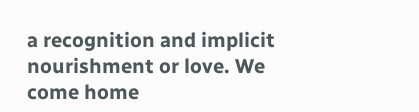a recognition and implicit nourishment or love. We come home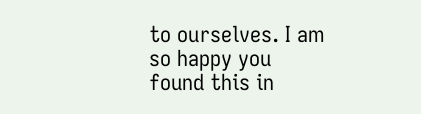to ourselves. I am so happy you found this in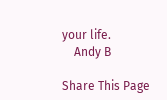your life.
    Andy B

Share This Page